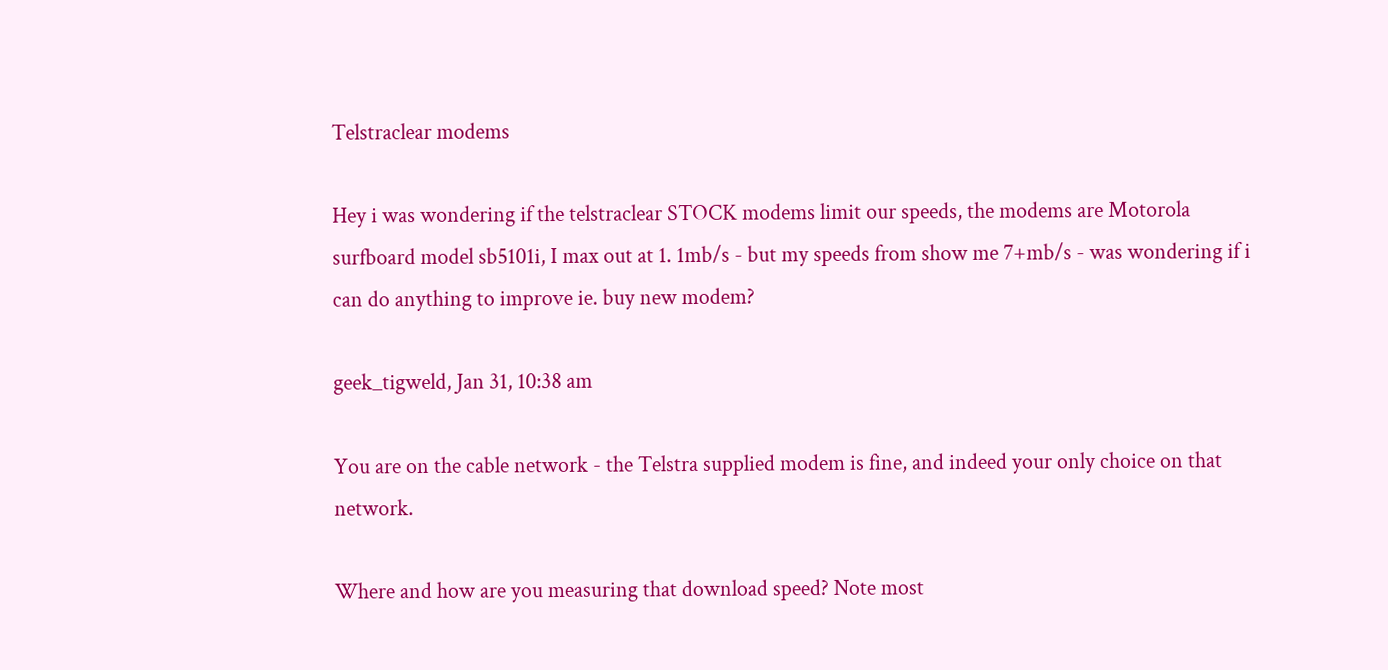Telstraclear modems

Hey i was wondering if the telstraclear STOCK modems limit our speeds, the modems are Motorola surfboard model sb5101i, I max out at 1. 1mb/s - but my speeds from show me 7+mb/s - was wondering if i can do anything to improve ie. buy new modem?

geek_tigweld, Jan 31, 10:38 am

You are on the cable network - the Telstra supplied modem is fine, and indeed your only choice on that network.

Where and how are you measuring that download speed? Note most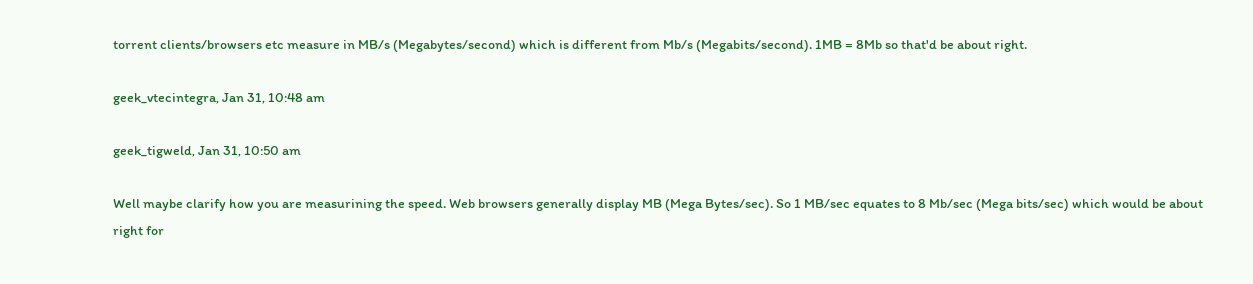torrent clients/browsers etc measure in MB/s (Megabytes/second) which is different from Mb/s (Megabits/second). 1MB = 8Mb so that'd be about right.

geek_vtecintegra, Jan 31, 10:48 am

geek_tigweld, Jan 31, 10:50 am

Well maybe clarify how you are measurining the speed. Web browsers generally display MB (Mega Bytes/sec). So 1 MB/sec equates to 8 Mb/sec (Mega bits/sec) which would be about right for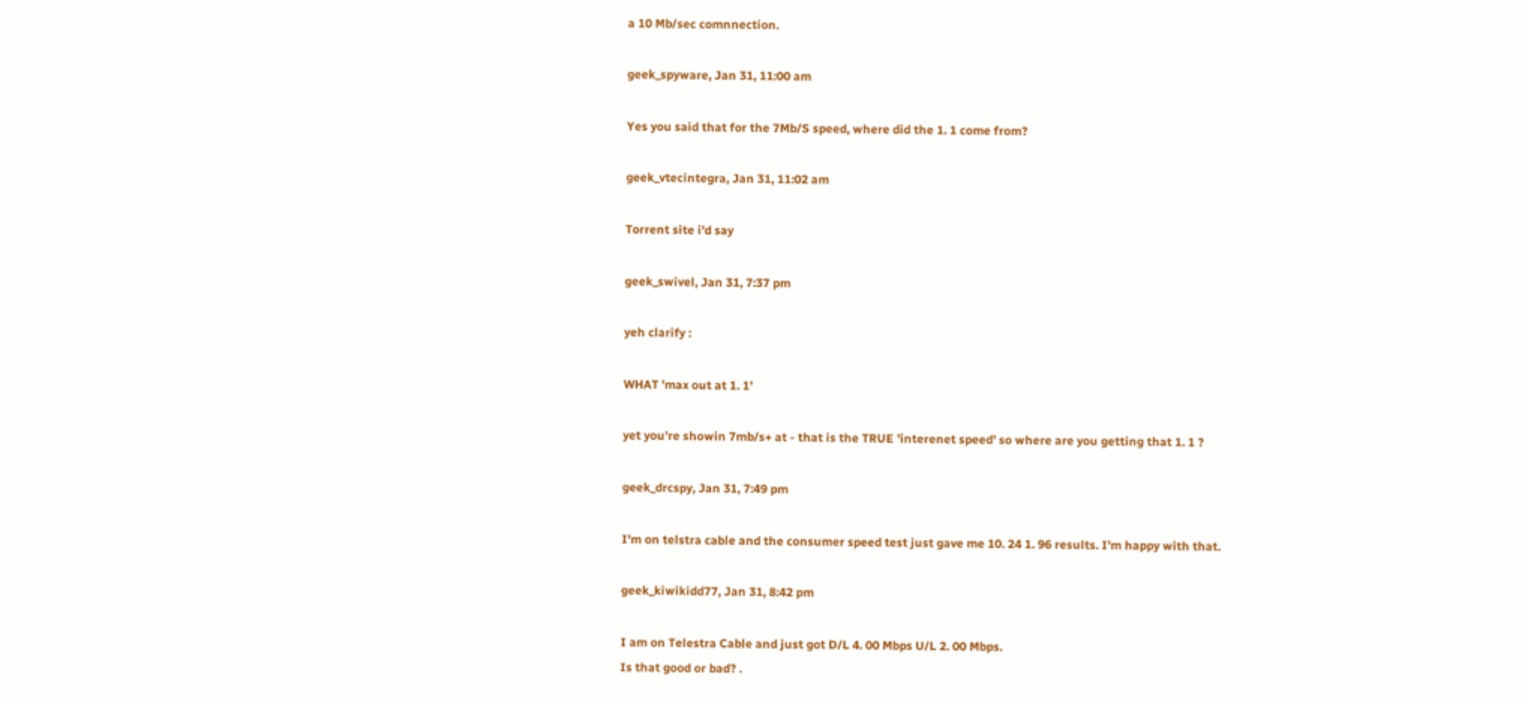a 10 Mb/sec comnnection.

geek_spyware, Jan 31, 11:00 am

Yes you said that for the 7Mb/S speed, where did the 1. 1 come from?

geek_vtecintegra, Jan 31, 11:02 am

Torrent site i'd say

geek_swivel, Jan 31, 7:37 pm

yeh clarify :

WHAT 'max out at 1. 1'

yet you're showin 7mb/s+ at - that is the TRUE 'interenet speed' so where are you getting that 1. 1 ?

geek_drcspy, Jan 31, 7:49 pm

I'm on telstra cable and the consumer speed test just gave me 10. 24 1. 96 results. I'm happy with that.

geek_kiwikidd77, Jan 31, 8:42 pm

I am on Telestra Cable and just got D/L 4. 00 Mbps U/L 2. 00 Mbps.
Is that good or bad? .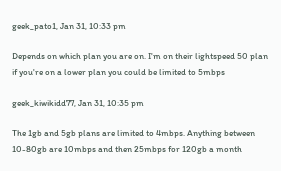geek_pato1, Jan 31, 10:33 pm

Depends on which plan you are on. I'm on their lightspeed 50 plan
if you're on a lower plan you could be limited to 5mbps

geek_kiwikidd77, Jan 31, 10:35 pm

The 1gb and 5gb plans are limited to 4mbps. Anything between 10-80gb are 10mbps and then 25mbps for 120gb a month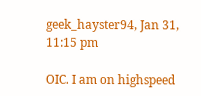geek_hayster94, Jan 31, 11:15 pm

OIC. I am on highspeed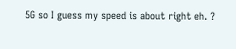5G so I guess my speed is about right eh. ?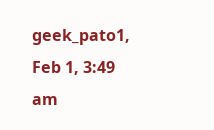geek_pato1, Feb 1, 3:49 am